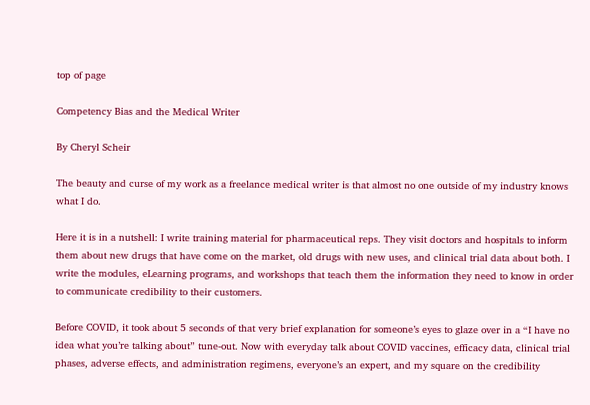top of page

Competency Bias and the Medical Writer

By Cheryl Scheir

The beauty and curse of my work as a freelance medical writer is that almost no one outside of my industry knows what I do.

Here it is in a nutshell: I write training material for pharmaceutical reps. They visit doctors and hospitals to inform them about new drugs that have come on the market, old drugs with new uses, and clinical trial data about both. I write the modules, eLearning programs, and workshops that teach them the information they need to know in order to communicate credibility to their customers.

Before COVID, it took about 5 seconds of that very brief explanation for someone’s eyes to glaze over in a “I have no idea what you’re talking about” tune-out. Now with everyday talk about COVID vaccines, efficacy data, clinical trial phases, adverse effects, and administration regimens, everyone’s an expert, and my square on the credibility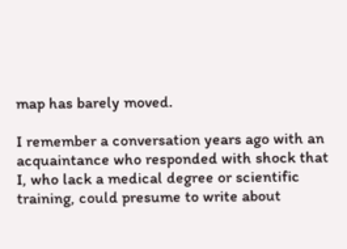map has barely moved.

I remember a conversation years ago with an acquaintance who responded with shock that I, who lack a medical degree or scientific training, could presume to write about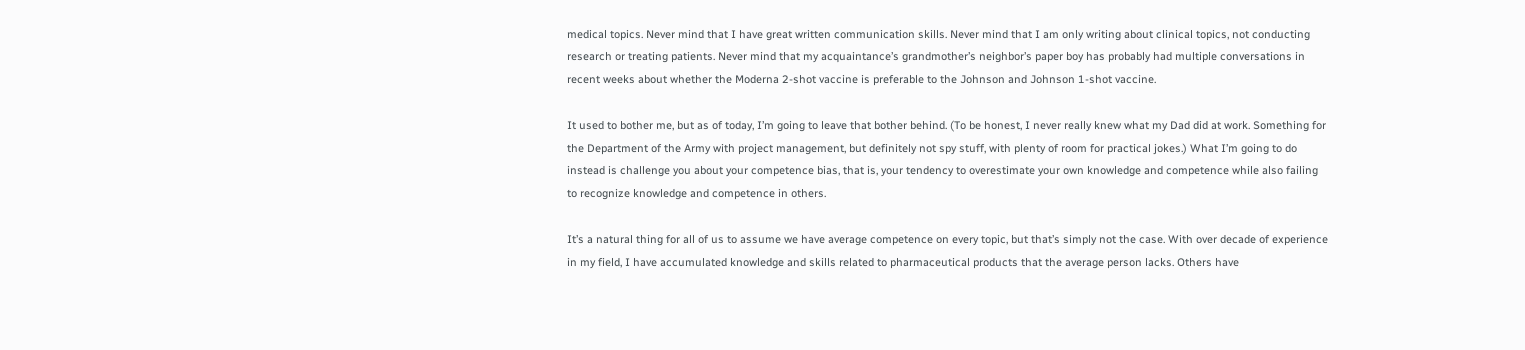medical topics. Never mind that I have great written communication skills. Never mind that I am only writing about clinical topics, not conducting research or treating patients. Never mind that my acquaintance’s grandmother’s neighbor’s paper boy has probably had multiple conversations in recent weeks about whether the Moderna 2-shot vaccine is preferable to the Johnson and Johnson 1-shot vaccine.

It used to bother me, but as of today, I’m going to leave that bother behind. (To be honest, I never really knew what my Dad did at work. Something for the Department of the Army with project management, but definitely not spy stuff, with plenty of room for practical jokes.) What I’m going to do instead is challenge you about your competence bias, that is, your tendency to overestimate your own knowledge and competence while also failing to recognize knowledge and competence in others.

It’s a natural thing for all of us to assume we have average competence on every topic, but that’s simply not the case. With over decade of experience in my field, I have accumulated knowledge and skills related to pharmaceutical products that the average person lacks. Others have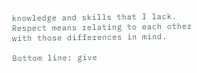knowledge and skills that I lack. Respect means relating to each other with those differences in mind.

Bottom line: give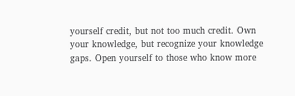yourself credit, but not too much credit. Own your knowledge, but recognize your knowledge gaps. Open yourself to those who know more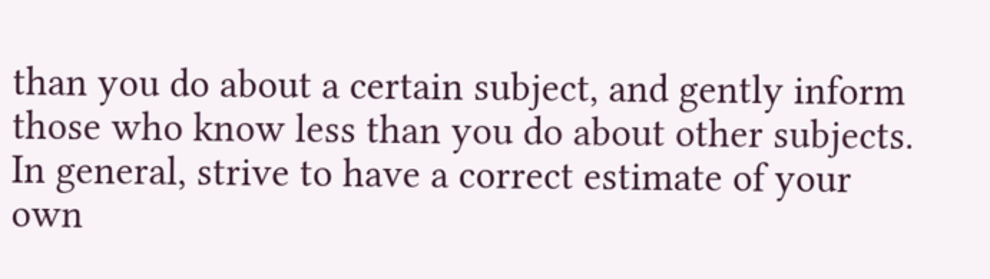than you do about a certain subject, and gently inform those who know less than you do about other subjects. In general, strive to have a correct estimate of your own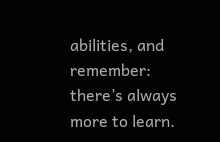abilities, and remember: there’s always more to learn.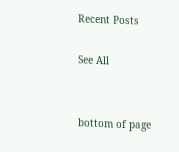Recent Posts

See All


bottom of page